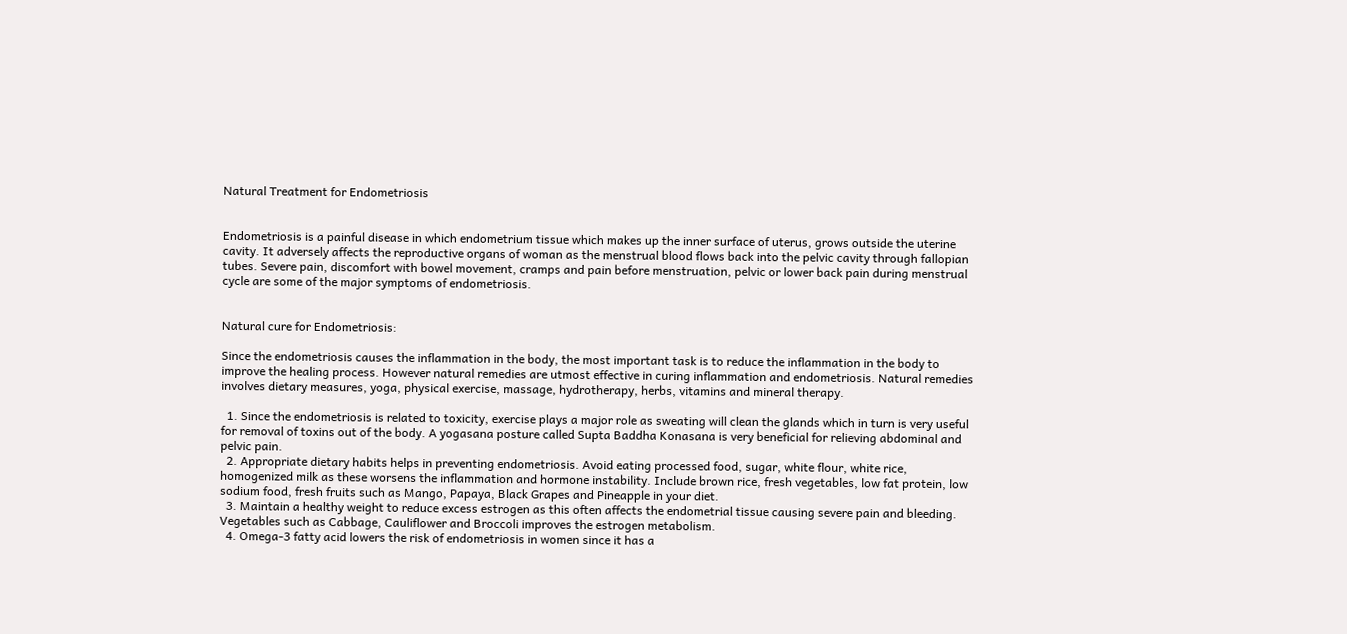Natural Treatment for Endometriosis


Endometriosis is a painful disease in which endometrium tissue which makes up the inner surface of uterus, grows outside the uterine cavity. It adversely affects the reproductive organs of woman as the menstrual blood flows back into the pelvic cavity through fallopian tubes. Severe pain, discomfort with bowel movement, cramps and pain before menstruation, pelvic or lower back pain during menstrual cycle are some of the major symptoms of endometriosis.


Natural cure for Endometriosis:

Since the endometriosis causes the inflammation in the body, the most important task is to reduce the inflammation in the body to improve the healing process. However natural remedies are utmost effective in curing inflammation and endometriosis. Natural remedies involves dietary measures, yoga, physical exercise, massage, hydrotherapy, herbs, vitamins and mineral therapy.

  1. Since the endometriosis is related to toxicity, exercise plays a major role as sweating will clean the glands which in turn is very useful for removal of toxins out of the body. A yogasana posture called Supta Baddha Konasana is very beneficial for relieving abdominal and pelvic pain.
  2. Appropriate dietary habits helps in preventing endometriosis. Avoid eating processed food, sugar, white flour, white rice, homogenized milk as these worsens the inflammation and hormone instability. Include brown rice, fresh vegetables, low fat protein, low sodium food, fresh fruits such as Mango, Papaya, Black Grapes and Pineapple in your diet.
  3. Maintain a healthy weight to reduce excess estrogen as this often affects the endometrial tissue causing severe pain and bleeding. Vegetables such as Cabbage, Cauliflower and Broccoli improves the estrogen metabolism.
  4. Omega-3 fatty acid lowers the risk of endometriosis in women since it has a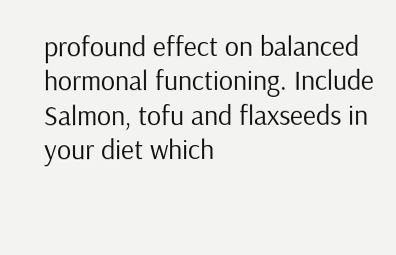profound effect on balanced hormonal functioning. Include Salmon, tofu and flaxseeds in your diet which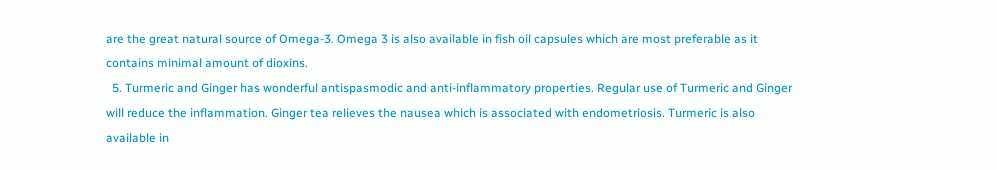are the great natural source of Omega-3. Omega 3 is also available in fish oil capsules which are most preferable as it contains minimal amount of dioxins.
  5. Turmeric and Ginger has wonderful antispasmodic and anti-inflammatory properties. Regular use of Turmeric and Ginger will reduce the inflammation. Ginger tea relieves the nausea which is associated with endometriosis. Turmeric is also available in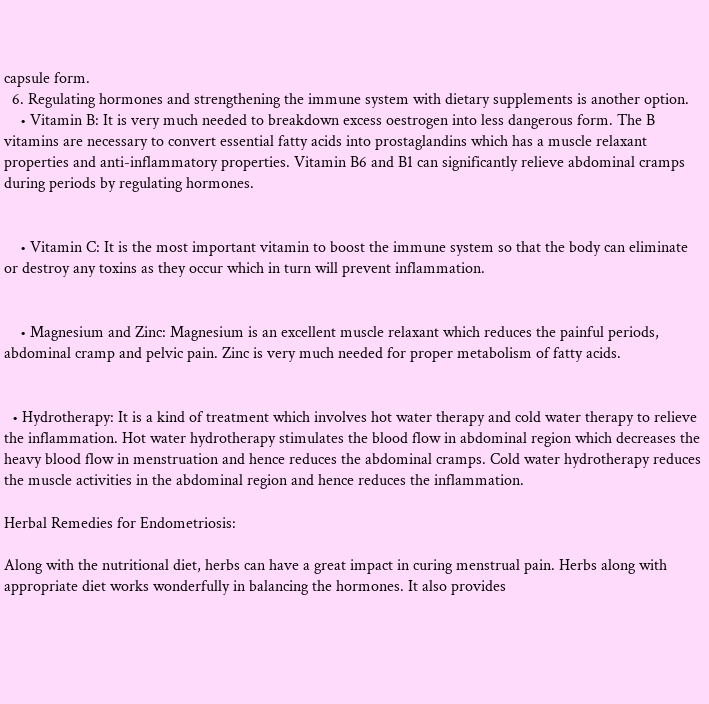capsule form.
  6. Regulating hormones and strengthening the immune system with dietary supplements is another option.
    • Vitamin B: It is very much needed to breakdown excess oestrogen into less dangerous form. The B vitamins are necessary to convert essential fatty acids into prostaglandins which has a muscle relaxant properties and anti-inflammatory properties. Vitamin B6 and B1 can significantly relieve abdominal cramps during periods by regulating hormones.


    • Vitamin C: It is the most important vitamin to boost the immune system so that the body can eliminate or destroy any toxins as they occur which in turn will prevent inflammation.


    • Magnesium and Zinc: Magnesium is an excellent muscle relaxant which reduces the painful periods, abdominal cramp and pelvic pain. Zinc is very much needed for proper metabolism of fatty acids.


  • Hydrotherapy: It is a kind of treatment which involves hot water therapy and cold water therapy to relieve the inflammation. Hot water hydrotherapy stimulates the blood flow in abdominal region which decreases the heavy blood flow in menstruation and hence reduces the abdominal cramps. Cold water hydrotherapy reduces the muscle activities in the abdominal region and hence reduces the inflammation.

Herbal Remedies for Endometriosis:

Along with the nutritional diet, herbs can have a great impact in curing menstrual pain. Herbs along with appropriate diet works wonderfully in balancing the hormones. It also provides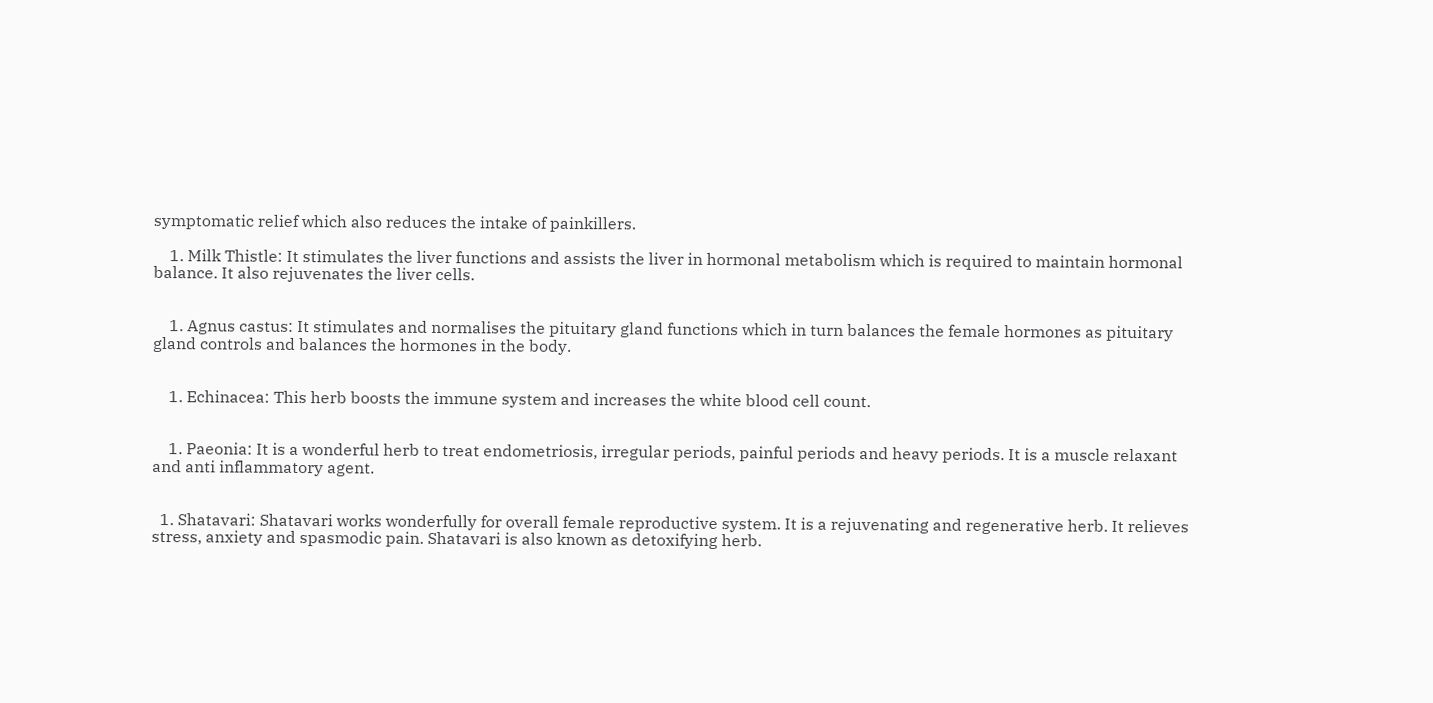symptomatic relief which also reduces the intake of painkillers.

    1. Milk Thistle: It stimulates the liver functions and assists the liver in hormonal metabolism which is required to maintain hormonal balance. It also rejuvenates the liver cells.


    1. Agnus castus: It stimulates and normalises the pituitary gland functions which in turn balances the female hormones as pituitary gland controls and balances the hormones in the body.


    1. Echinacea: This herb boosts the immune system and increases the white blood cell count.


    1. Paeonia: It is a wonderful herb to treat endometriosis, irregular periods, painful periods and heavy periods. It is a muscle relaxant and anti inflammatory agent.


  1. Shatavari: Shatavari works wonderfully for overall female reproductive system. It is a rejuvenating and regenerative herb. It relieves stress, anxiety and spasmodic pain. Shatavari is also known as detoxifying herb.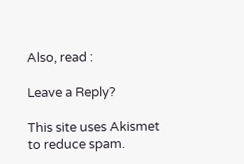Also, read :

Leave a Reply?

This site uses Akismet to reduce spam.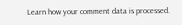Learn how your comment data is processed.